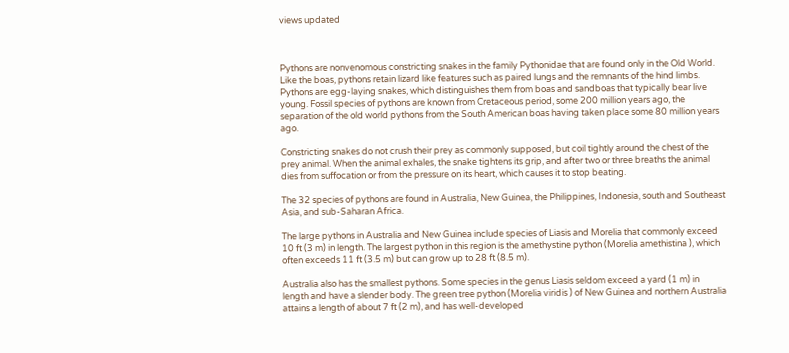views updated



Pythons are nonvenomous constricting snakes in the family Pythonidae that are found only in the Old World. Like the boas, pythons retain lizard like features such as paired lungs and the remnants of the hind limbs. Pythons are egg-laying snakes, which distinguishes them from boas and sandboas that typically bear live young. Fossil species of pythons are known from Cretaceous period, some 200 million years ago, the separation of the old world pythons from the South American boas having taken place some 80 million years ago.

Constricting snakes do not crush their prey as commonly supposed, but coil tightly around the chest of the prey animal. When the animal exhales, the snake tightens its grip, and after two or three breaths the animal dies from suffocation or from the pressure on its heart, which causes it to stop beating.

The 32 species of pythons are found in Australia, New Guinea, the Philippines, Indonesia, south and Southeast Asia, and sub-Saharan Africa.

The large pythons in Australia and New Guinea include species of Liasis and Morelia that commonly exceed 10 ft (3 m) in length. The largest python in this region is the amethystine python (Morelia amethistina ), which often exceeds 11 ft (3.5 m) but can grow up to 28 ft (8.5 m).

Australia also has the smallest pythons. Some species in the genus Liasis seldom exceed a yard (1 m) in length and have a slender body. The green tree python (Morelia viridis ) of New Guinea and northern Australia attains a length of about 7 ft (2 m), and has well-developed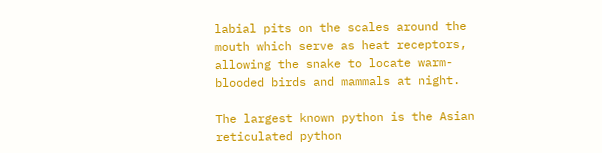labial pits on the scales around the mouth which serve as heat receptors, allowing the snake to locate warm-blooded birds and mammals at night.

The largest known python is the Asian reticulated python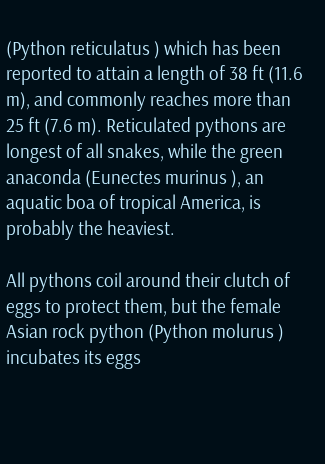(Python reticulatus ) which has been reported to attain a length of 38 ft (11.6 m), and commonly reaches more than 25 ft (7.6 m). Reticulated pythons are longest of all snakes, while the green anaconda (Eunectes murinus ), an aquatic boa of tropical America, is probably the heaviest.

All pythons coil around their clutch of eggs to protect them, but the female Asian rock python (Python molurus ) incubates its eggs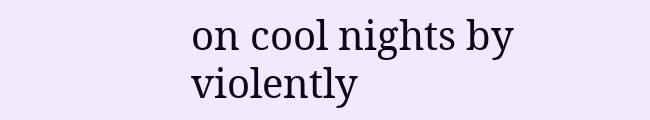on cool nights by violently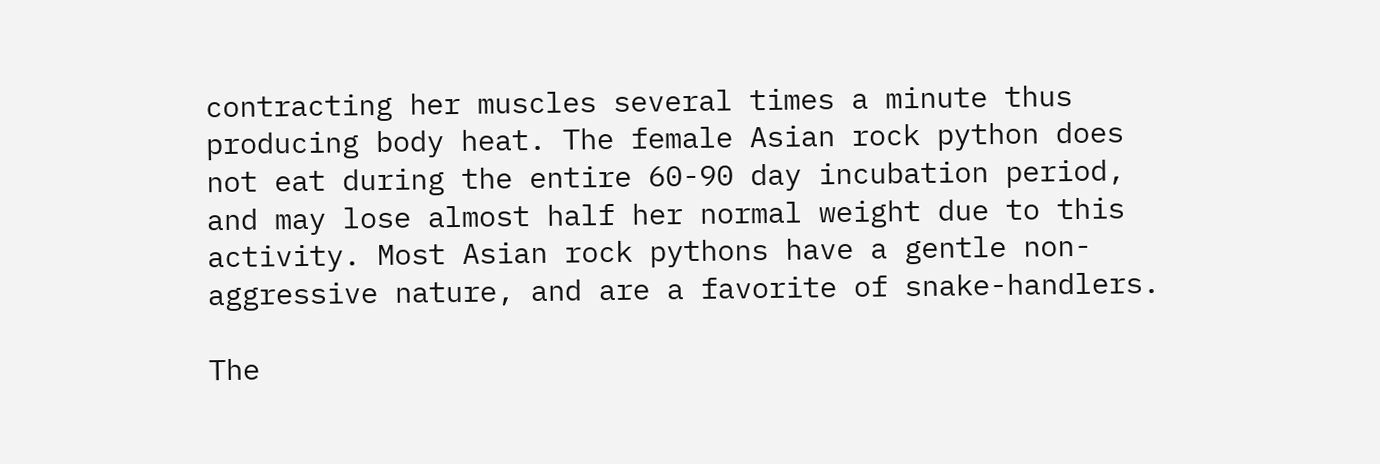contracting her muscles several times a minute thus producing body heat. The female Asian rock python does not eat during the entire 60-90 day incubation period, and may lose almost half her normal weight due to this activity. Most Asian rock pythons have a gentle non-aggressive nature, and are a favorite of snake-handlers.

The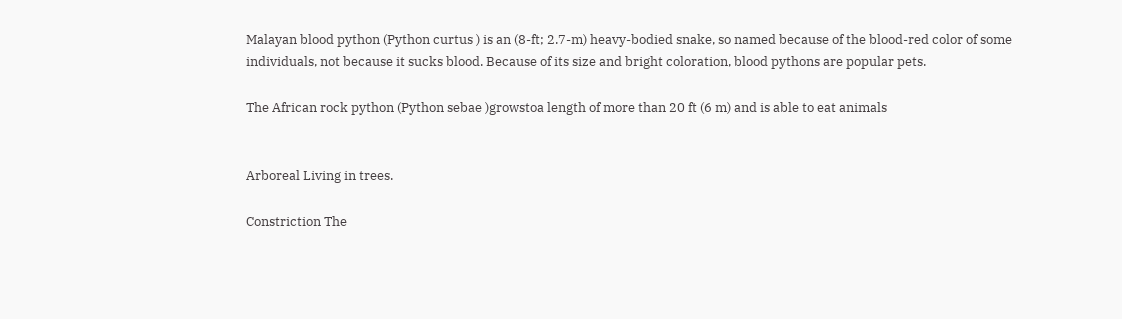Malayan blood python (Python curtus ) is an (8-ft; 2.7-m) heavy-bodied snake, so named because of the blood-red color of some individuals, not because it sucks blood. Because of its size and bright coloration, blood pythons are popular pets.

The African rock python (Python sebae )growstoa length of more than 20 ft (6 m) and is able to eat animals


Arboreal Living in trees.

Constriction The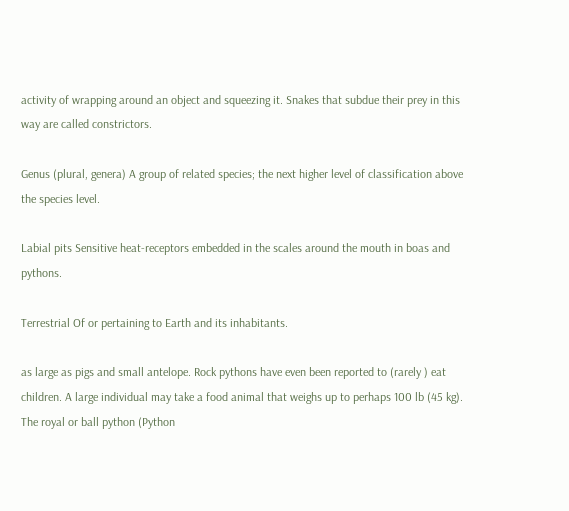activity of wrapping around an object and squeezing it. Snakes that subdue their prey in this way are called constrictors.

Genus (plural, genera) A group of related species; the next higher level of classification above the species level.

Labial pits Sensitive heat-receptors embedded in the scales around the mouth in boas and pythons.

Terrestrial Of or pertaining to Earth and its inhabitants.

as large as pigs and small antelope. Rock pythons have even been reported to (rarely ) eat children. A large individual may take a food animal that weighs up to perhaps 100 lb (45 kg). The royal or ball python (Python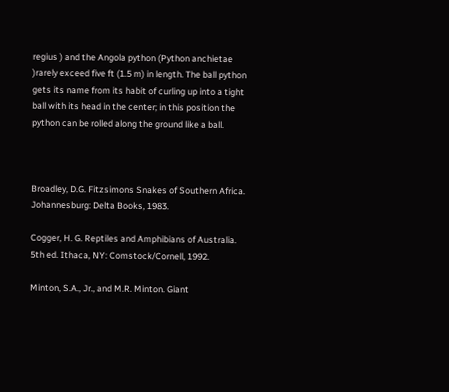regius ) and the Angola python (Python anchietae )rarely exceed five ft (1.5 m) in length. The ball python gets its name from its habit of curling up into a tight ball with its head in the center; in this position the python can be rolled along the ground like a ball.



Broadley, D.G. Fitzsimons Snakes of Southern Africa. Johannesburg: Delta Books, 1983.

Cogger, H. G. Reptiles and Amphibians of Australia. 5th ed. Ithaca, NY: Comstock/Cornell, 1992.

Minton, S.A., Jr., and M.R. Minton. Giant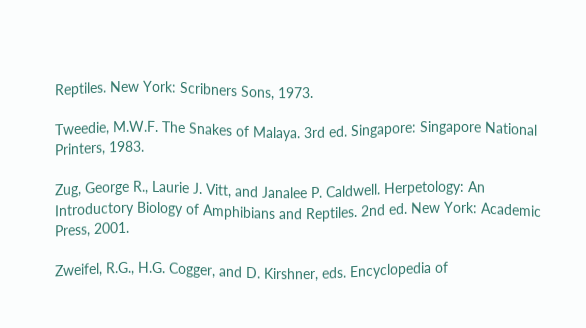Reptiles. New York: Scribners Sons, 1973.

Tweedie, M.W.F. The Snakes of Malaya. 3rd ed. Singapore: Singapore National Printers, 1983.

Zug, George R., Laurie J. Vitt, and Janalee P. Caldwell. Herpetology: An Introductory Biology of Amphibians and Reptiles. 2nd ed. New York: Academic Press, 2001.

Zweifel, R.G., H.G. Cogger, and D. Kirshner, eds. Encyclopedia of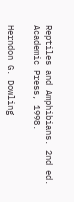Reptiles and Amphibians. 2nd ed. Academic Press, 1998.

Herndon G. Dowling